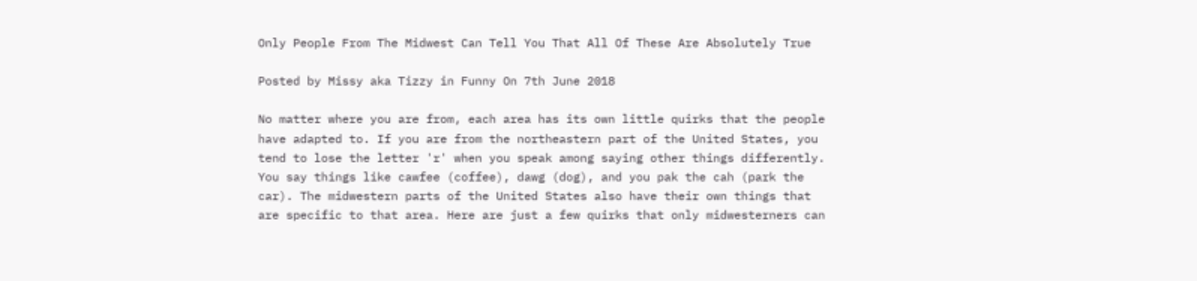Only People From The Midwest Can Tell You That All Of These Are Absolutely True

Posted by Missy aka Tizzy in Funny On 7th June 2018

No matter where you are from, each area has its own little quirks that the people have adapted to. If you are from the northeastern part of the United States, you tend to lose the letter 'r' when you speak among saying other things differently. You say things like cawfee (coffee), dawg (dog), and you pak the cah (park the car). The midwestern parts of the United States also have their own things that are specific to that area. Here are just a few quirks that only midwesterners can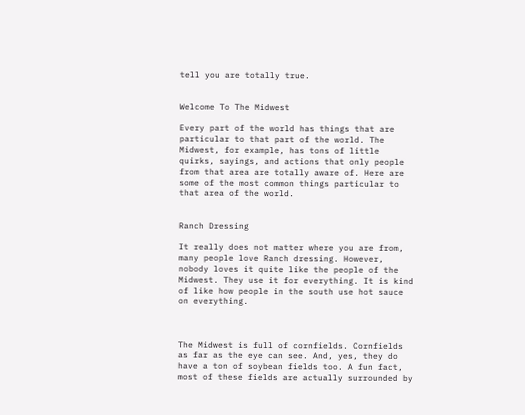tell you are totally true.


Welcome To The Midwest

Every part of the world has things that are particular to that part of the world. The Midwest, for example, has tons of little quirks, sayings, and actions that only people from that area are totally aware of. Here are some of the most common things particular to that area of the world.


Ranch Dressing

It really does not matter where you are from, many people love Ranch dressing. However, nobody loves it quite like the people of the Midwest. They use it for everything. It is kind of like how people in the south use hot sauce on everything.



The Midwest is full of cornfields. Cornfields as far as the eye can see. And, yes, they do have a ton of soybean fields too. A fun fact, most of these fields are actually surrounded by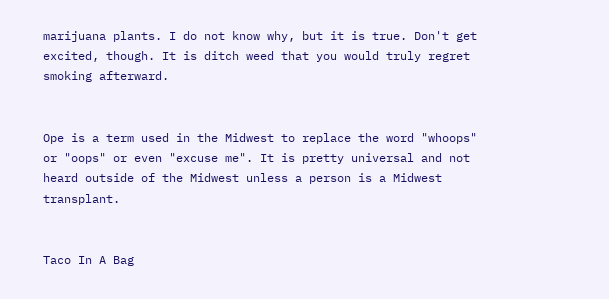marijuana plants. I do not know why, but it is true. Don't get excited, though. It is ditch weed that you would truly regret smoking afterward.


Ope is a term used in the Midwest to replace the word "whoops" or "oops" or even "excuse me". It is pretty universal and not heard outside of the Midwest unless a person is a Midwest transplant.


Taco In A Bag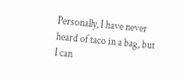Personally, I have never heard of taco in a bag, but I can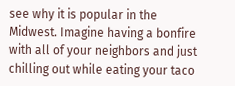see why it is popular in the Midwest. Imagine having a bonfire with all of your neighbors and just chilling out while eating your taco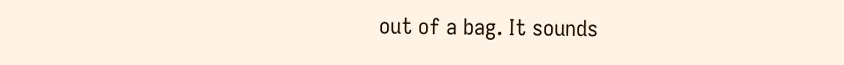out of a bag. It sounds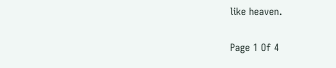like heaven.

Page 1 Of 4